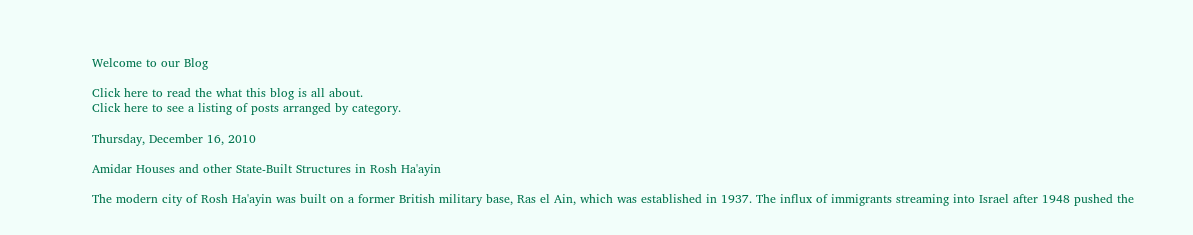Welcome to our Blog

Click here to read the what this blog is all about.
Click here to see a listing of posts arranged by category.

Thursday, December 16, 2010

Amidar Houses and other State-Built Structures in Rosh Ha'ayin

The modern city of Rosh Ha'ayin was built on a former British military base, Ras el Ain, which was established in 1937. The influx of immigrants streaming into Israel after 1948 pushed the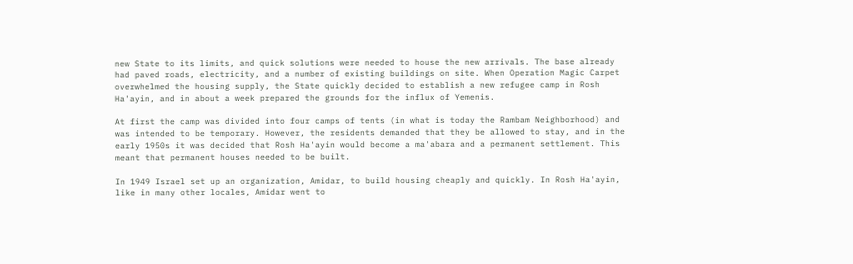new State to its limits, and quick solutions were needed to house the new arrivals. The base already had paved roads, electricity, and a number of existing buildings on site. When Operation Magic Carpet overwhelmed the housing supply, the State quickly decided to establish a new refugee camp in Rosh Ha'ayin, and in about a week prepared the grounds for the influx of Yemenis.

At first the camp was divided into four camps of tents (in what is today the Rambam Neighborhood) and was intended to be temporary. However, the residents demanded that they be allowed to stay, and in the early 1950s it was decided that Rosh Ha'ayin would become a ma'abara and a permanent settlement. This meant that permanent houses needed to be built.

In 1949 Israel set up an organization, Amidar, to build housing cheaply and quickly. In Rosh Ha'ayin, like in many other locales, Amidar went to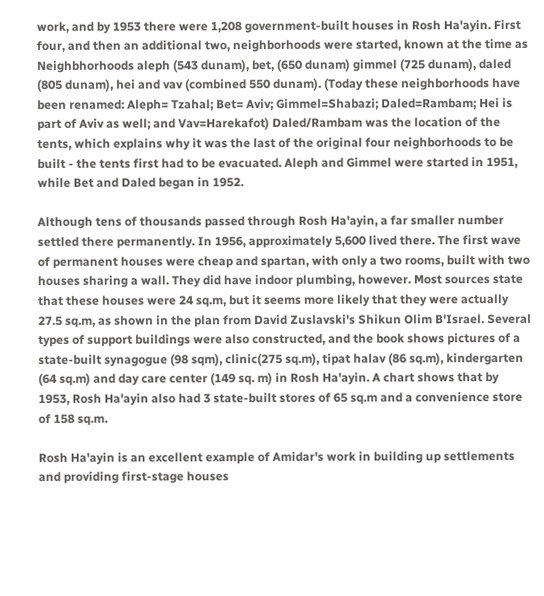work, and by 1953 there were 1,208 government-built houses in Rosh Ha'ayin. First four, and then an additional two, neighborhoods were started, known at the time as Neighbhorhoods aleph (543 dunam), bet, (650 dunam) gimmel (725 dunam), daled (805 dunam), hei and vav (combined 550 dunam). (Today these neighborhoods have been renamed: Aleph= Tzahal; Bet= Aviv; Gimmel=Shabazi; Daled=Rambam; Hei is part of Aviv as well; and Vav=Harekafot) Daled/Rambam was the location of the tents, which explains why it was the last of the original four neighborhoods to be built - the tents first had to be evacuated. Aleph and Gimmel were started in 1951, while Bet and Daled began in 1952.

Although tens of thousands passed through Rosh Ha'ayin, a far smaller number settled there permanently. In 1956, approximately 5,600 lived there. The first wave of permanent houses were cheap and spartan, with only a two rooms, built with two houses sharing a wall. They did have indoor plumbing, however. Most sources state that these houses were 24 sq.m, but it seems more likely that they were actually 27.5 sq.m, as shown in the plan from David Zuslavski's Shikun Olim B'Israel. Several types of support buildings were also constructed, and the book shows pictures of a state-built synagogue (98 sqm), clinic(275 sq.m), tipat halav (86 sq.m), kindergarten (64 sq.m) and day care center (149 sq. m) in Rosh Ha'ayin. A chart shows that by 1953, Rosh Ha'ayin also had 3 state-built stores of 65 sq.m and a convenience store of 158 sq.m.

Rosh Ha'ayin is an excellent example of Amidar's work in building up settlements and providing first-stage houses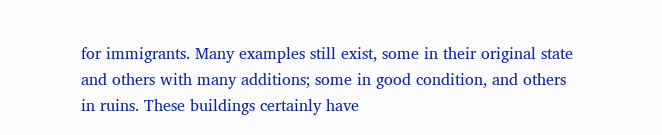for immigrants. Many examples still exist, some in their original state and others with many additions; some in good condition, and others in ruins. These buildings certainly have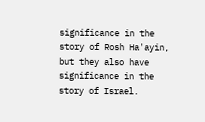significance in the story of Rosh Ha'ayin, but they also have significance in the story of Israel.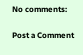No comments:

Post a Comment